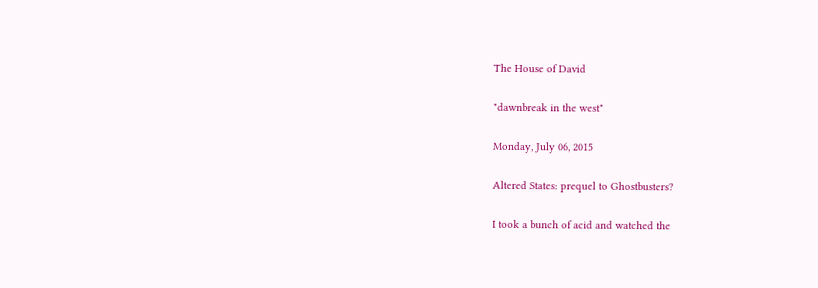The House of David

"dawnbreak in the west"

Monday, July 06, 2015

Altered States: prequel to Ghostbusters?

I took a bunch of acid and watched the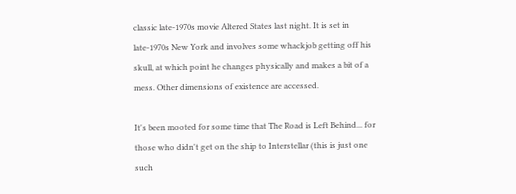classic late-1970s movie Altered States last night. It is set in late-1970s New York and involves some whackjob getting off his skull, at which point he changes physically and makes a bit of a mess. Other dimensions of existence are accessed.

It's been mooted for some time that The Road is Left Behind... for those who didn't get on the ship to Interstellar (this is just one such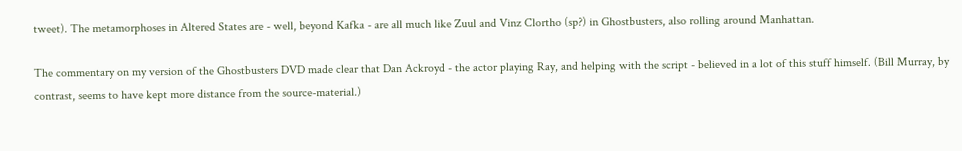tweet). The metamorphoses in Altered States are - well, beyond Kafka - are all much like Zuul and Vinz Clortho (sp?) in Ghostbusters, also rolling around Manhattan.

The commentary on my version of the Ghostbusters DVD made clear that Dan Ackroyd - the actor playing Ray, and helping with the script - believed in a lot of this stuff himself. (Bill Murray, by contrast, seems to have kept more distance from the source-material.)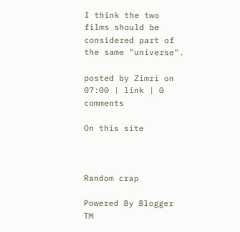I think the two films should be considered part of the same "universe".

posted by Zimri on 07:00 | link | 0 comments

On this site



Random crap

Powered By Blogger TM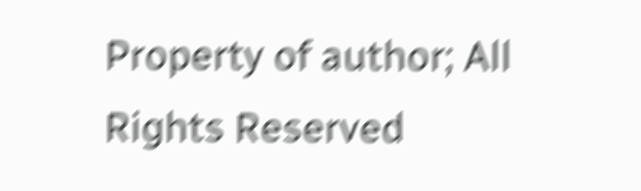Property of author; All Rights Reserved